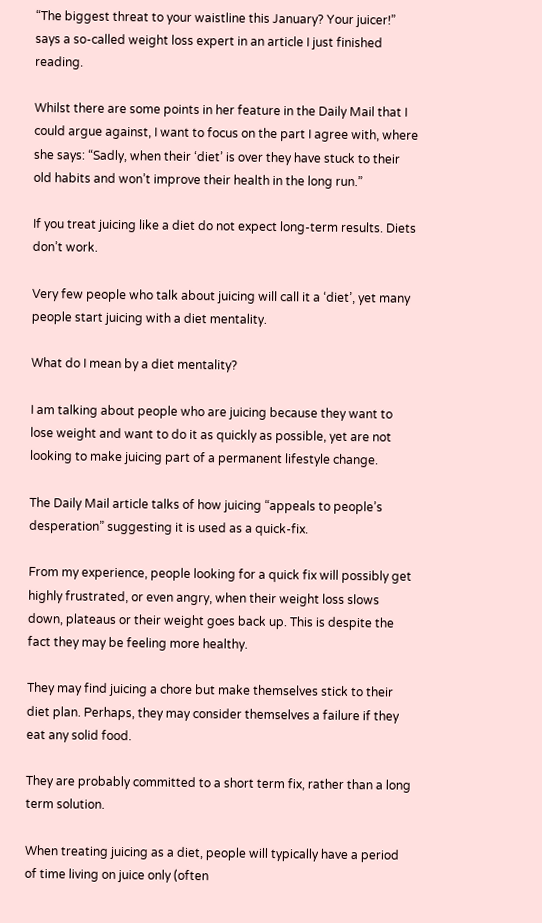“The biggest threat to your waistline this January? Your juicer!” says a so-called weight loss expert in an article I just finished reading.

Whilst there are some points in her feature in the Daily Mail that I could argue against, I want to focus on the part I agree with, where she says: “Sadly, when their ‘diet’ is over they have stuck to their old habits and won’t improve their health in the long run.”

If you treat juicing like a diet do not expect long-term results. Diets don’t work.

Very few people who talk about juicing will call it a ‘diet’, yet many people start juicing with a diet mentality.

What do I mean by a diet mentality?

I am talking about people who are juicing because they want to lose weight and want to do it as quickly as possible, yet are not looking to make juicing part of a permanent lifestyle change.

The Daily Mail article talks of how juicing “appeals to people’s desperation” suggesting it is used as a quick-fix.

From my experience, people looking for a quick fix will possibly get highly frustrated, or even angry, when their weight loss slows down, plateaus or their weight goes back up. This is despite the fact they may be feeling more healthy.

They may find juicing a chore but make themselves stick to their diet plan. Perhaps, they may consider themselves a failure if they eat any solid food.

They are probably committed to a short term fix, rather than a long term solution.

When treating juicing as a diet, people will typically have a period of time living on juice only (often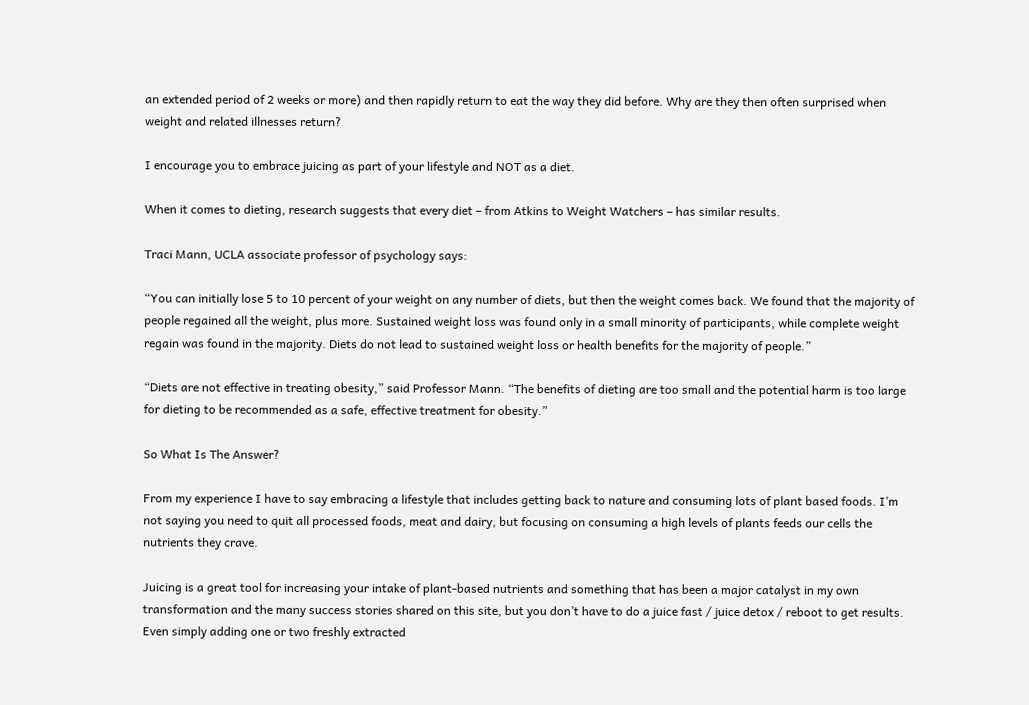an extended period of 2 weeks or more) and then rapidly return to eat the way they did before. Why are they then often surprised when weight and related illnesses return?

I encourage you to embrace juicing as part of your lifestyle and NOT as a diet.

When it comes to dieting, research suggests that every diet – from Atkins to Weight Watchers – has similar results.

Traci Mann, UCLA associate professor of psychology says:

“You can initially lose 5 to 10 percent of your weight on any number of diets, but then the weight comes back. We found that the majority of people regained all the weight, plus more. Sustained weight loss was found only in a small minority of participants, while complete weight regain was found in the majority. Diets do not lead to sustained weight loss or health benefits for the majority of people.”

“Diets are not effective in treating obesity,” said Professor Mann. “The benefits of dieting are too small and the potential harm is too large for dieting to be recommended as a safe, effective treatment for obesity.”

So What Is The Answer?

From my experience I have to say embracing a lifestyle that includes getting back to nature and consuming lots of plant based foods. I’m not saying you need to quit all processed foods, meat and dairy, but focusing on consuming a high levels of plants feeds our cells the nutrients they crave.

Juicing is a great tool for increasing your intake of plant-based nutrients and something that has been a major catalyst in my own transformation and the many success stories shared on this site, but you don’t have to do a juice fast / juice detox / reboot to get results. Even simply adding one or two freshly extracted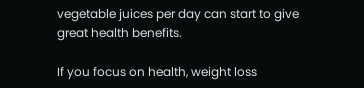vegetable juices per day can start to give great health benefits.

If you focus on health, weight loss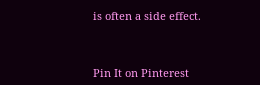is often a side effect.



Pin It on Pinterest